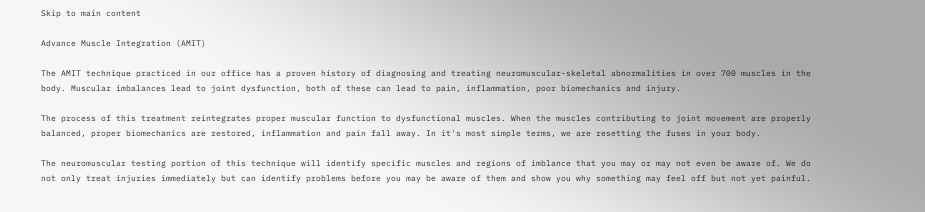Skip to main content

Advance Muscle Integration (AMIT)

The AMIT technique practiced in our office has a proven history of diagnosing and treating neuromuscular-skeletal abnormalities in over 700 muscles in the body. Muscular imbalances lead to joint dysfunction, both of these can lead to pain, inflammation, poor biomechanics and injury.

The process of this treatment reintegrates proper muscular function to dysfunctional muscles. When the muscles contributing to joint movement are properly balanced, proper biomechanics are restored, inflammation and pain fall away. In it's most simple terms, we are resetting the fuses in your body.

The neuromuscular testing portion of this technique will identify specific muscles and regions of imblance that you may or may not even be aware of. We do not only treat injuries immediately but can identify problems before you may be aware of them and show you why something may feel off but not yet painful.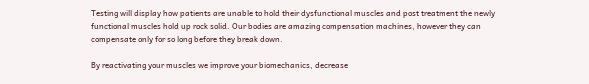Testing will display how patients are unable to hold their dysfunctional muscles and post treatment the newly functional muscles hold up rock solid. Our bodies are amazing compensation machines, however they can compensate only for so long before they break down.

By reactivating your muscles we improve your biomechanics, decrease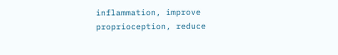inflammation, improve proprioception, reduce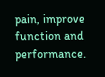pain, improve function and performance.